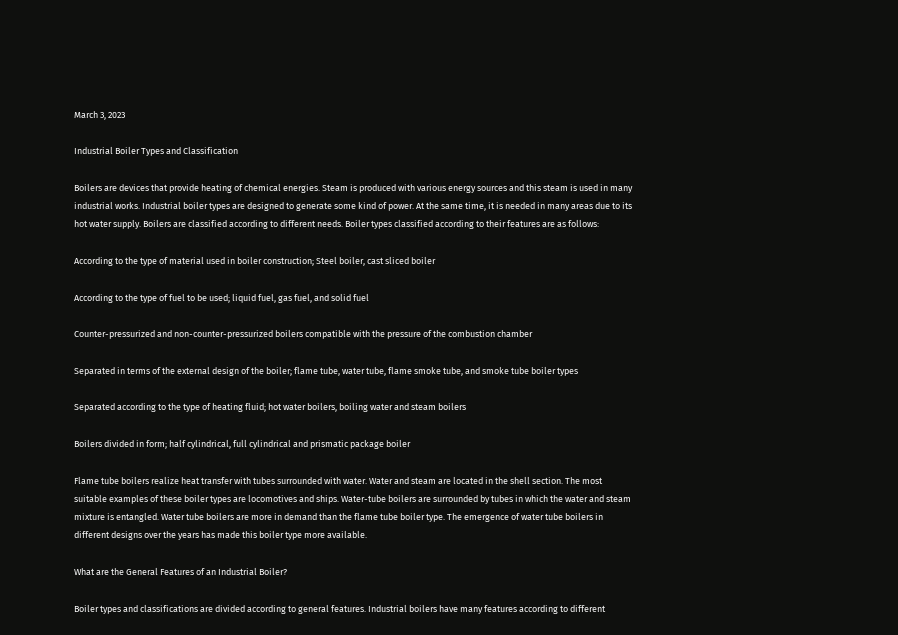March 3, 2023

Industrial Boiler Types and Classification

Boilers are devices that provide heating of chemical energies. Steam is produced with various energy sources and this steam is used in many industrial works. Industrial boiler types are designed to generate some kind of power. At the same time, it is needed in many areas due to its hot water supply. Boilers are classified according to different needs. Boiler types classified according to their features are as follows:

According to the type of material used in boiler construction; Steel boiler, cast sliced boiler

According to the type of fuel to be used; liquid fuel, gas fuel, and solid fuel

Counter-pressurized and non-counter-pressurized boilers compatible with the pressure of the combustion chamber

Separated in terms of the external design of the boiler; flame tube, water tube, flame smoke tube, and smoke tube boiler types

Separated according to the type of heating fluid; hot water boilers, boiling water and steam boilers

Boilers divided in form; half cylindrical, full cylindrical and prismatic package boiler

Flame tube boilers realize heat transfer with tubes surrounded with water. Water and steam are located in the shell section. The most suitable examples of these boiler types are locomotives and ships. Water-tube boilers are surrounded by tubes in which the water and steam mixture is entangled. Water tube boilers are more in demand than the flame tube boiler type. The emergence of water tube boilers in different designs over the years has made this boiler type more available.

What are the General Features of an Industrial Boiler?

Boiler types and classifications are divided according to general features. Industrial boilers have many features according to different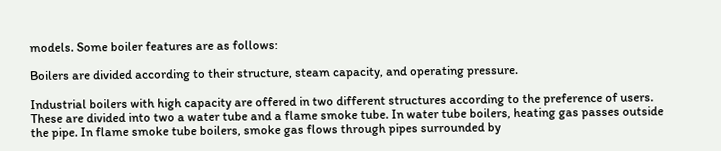models. Some boiler features are as follows:

Boilers are divided according to their structure, steam capacity, and operating pressure.

Industrial boilers with high capacity are offered in two different structures according to the preference of users. These are divided into two a water tube and a flame smoke tube. In water tube boilers, heating gas passes outside the pipe. In flame smoke tube boilers, smoke gas flows through pipes surrounded by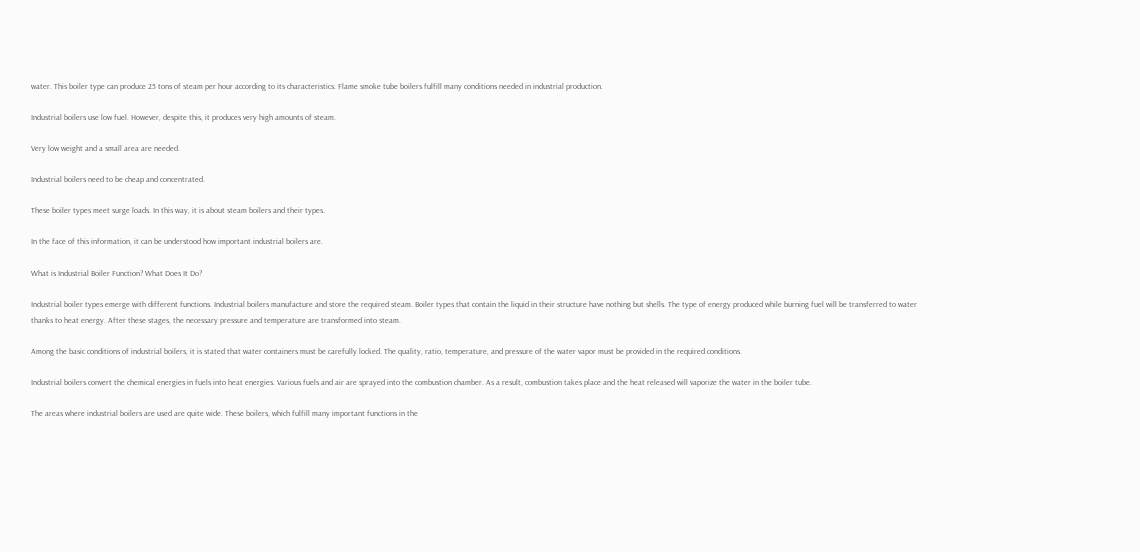water. This boiler type can produce 25 tons of steam per hour according to its characteristics. Flame smoke tube boilers fulfill many conditions needed in industrial production.

Industrial boilers use low fuel. However, despite this, it produces very high amounts of steam.

Very low weight and a small area are needed.

Industrial boilers need to be cheap and concentrated.

These boiler types meet surge loads. In this way, it is about steam boilers and their types.

In the face of this information, it can be understood how important industrial boilers are.

What is Industrial Boiler Function? What Does It Do?

Industrial boiler types emerge with different functions. Industrial boilers manufacture and store the required steam. Boiler types that contain the liquid in their structure have nothing but shells. The type of energy produced while burning fuel will be transferred to water thanks to heat energy. After these stages, the necessary pressure and temperature are transformed into steam.

Among the basic conditions of industrial boilers, it is stated that water containers must be carefully locked. The quality, ratio, temperature, and pressure of the water vapor must be provided in the required conditions.

Industrial boilers convert the chemical energies in fuels into heat energies. Various fuels and air are sprayed into the combustion chamber. As a result, combustion takes place and the heat released will vaporize the water in the boiler tube.

The areas where industrial boilers are used are quite wide. These boilers, which fulfill many important functions in the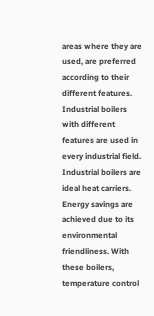areas where they are used, are preferred according to their different features. Industrial boilers with different features are used in every industrial field. Industrial boilers are ideal heat carriers. Energy savings are achieved due to its environmental friendliness. With these boilers, temperature control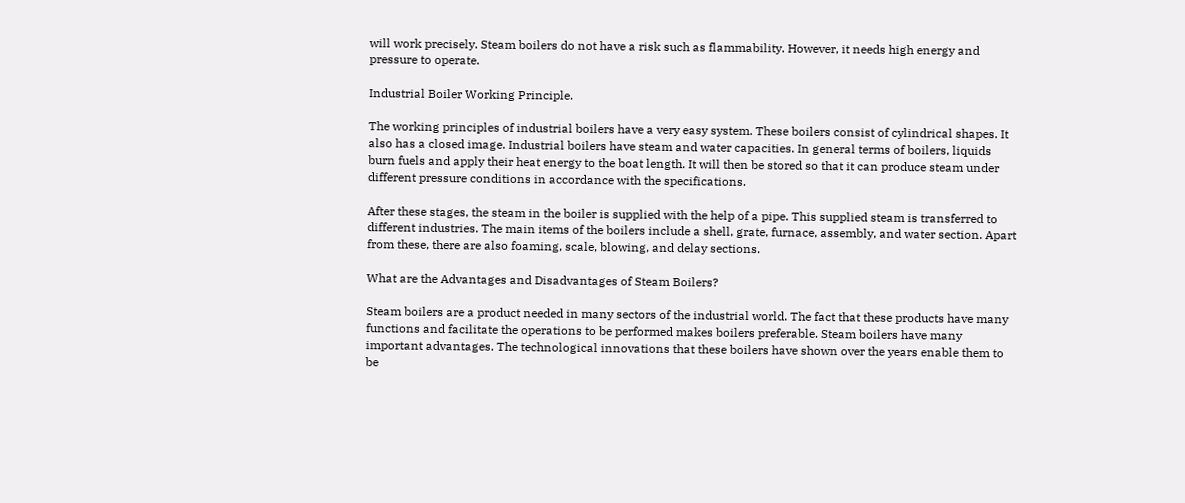will work precisely. Steam boilers do not have a risk such as flammability. However, it needs high energy and pressure to operate.

Industrial Boiler Working Principle.

The working principles of industrial boilers have a very easy system. These boilers consist of cylindrical shapes. It also has a closed image. Industrial boilers have steam and water capacities. In general terms of boilers, liquids burn fuels and apply their heat energy to the boat length. It will then be stored so that it can produce steam under different pressure conditions in accordance with the specifications.

After these stages, the steam in the boiler is supplied with the help of a pipe. This supplied steam is transferred to different industries. The main items of the boilers include a shell, grate, furnace, assembly, and water section. Apart from these, there are also foaming, scale, blowing, and delay sections.

What are the Advantages and Disadvantages of Steam Boilers?

Steam boilers are a product needed in many sectors of the industrial world. The fact that these products have many functions and facilitate the operations to be performed makes boilers preferable. Steam boilers have many important advantages. The technological innovations that these boilers have shown over the years enable them to be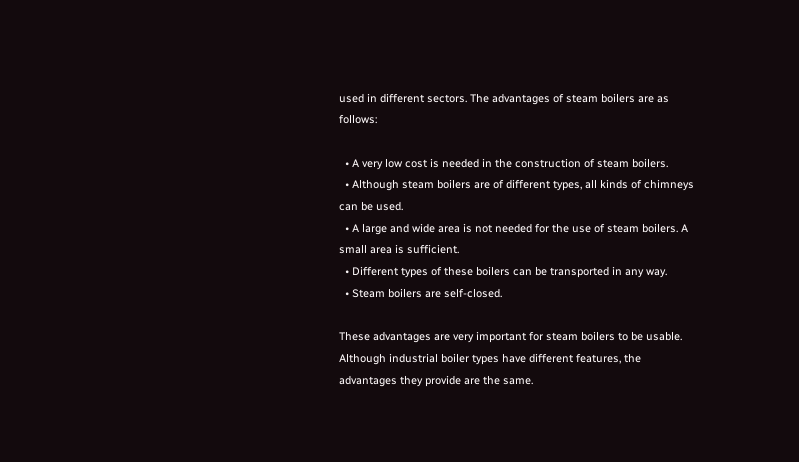used in different sectors. The advantages of steam boilers are as follows:

  • A very low cost is needed in the construction of steam boilers.
  • Although steam boilers are of different types, all kinds of chimneys can be used.
  • A large and wide area is not needed for the use of steam boilers. A small area is sufficient.
  • Different types of these boilers can be transported in any way.
  • Steam boilers are self-closed.

These advantages are very important for steam boilers to be usable. Although industrial boiler types have different features, the advantages they provide are the same.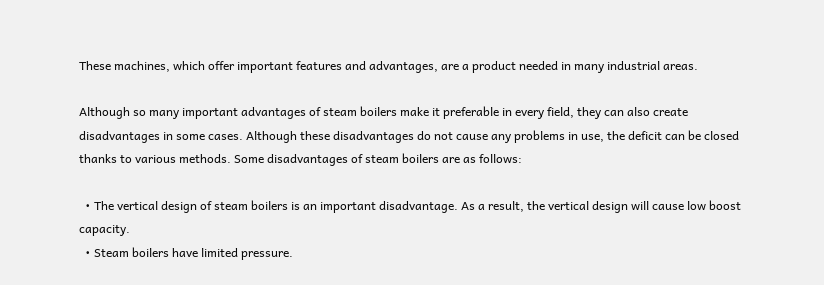These machines, which offer important features and advantages, are a product needed in many industrial areas.

Although so many important advantages of steam boilers make it preferable in every field, they can also create disadvantages in some cases. Although these disadvantages do not cause any problems in use, the deficit can be closed thanks to various methods. Some disadvantages of steam boilers are as follows:

  • The vertical design of steam boilers is an important disadvantage. As a result, the vertical design will cause low boost capacity.
  • Steam boilers have limited pressure.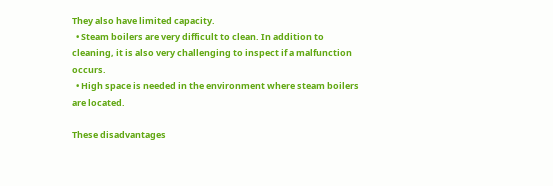They also have limited capacity.
  • Steam boilers are very difficult to clean. In addition to cleaning, it is also very challenging to inspect if a malfunction occurs.
  • High space is needed in the environment where steam boilers are located.

These disadvantages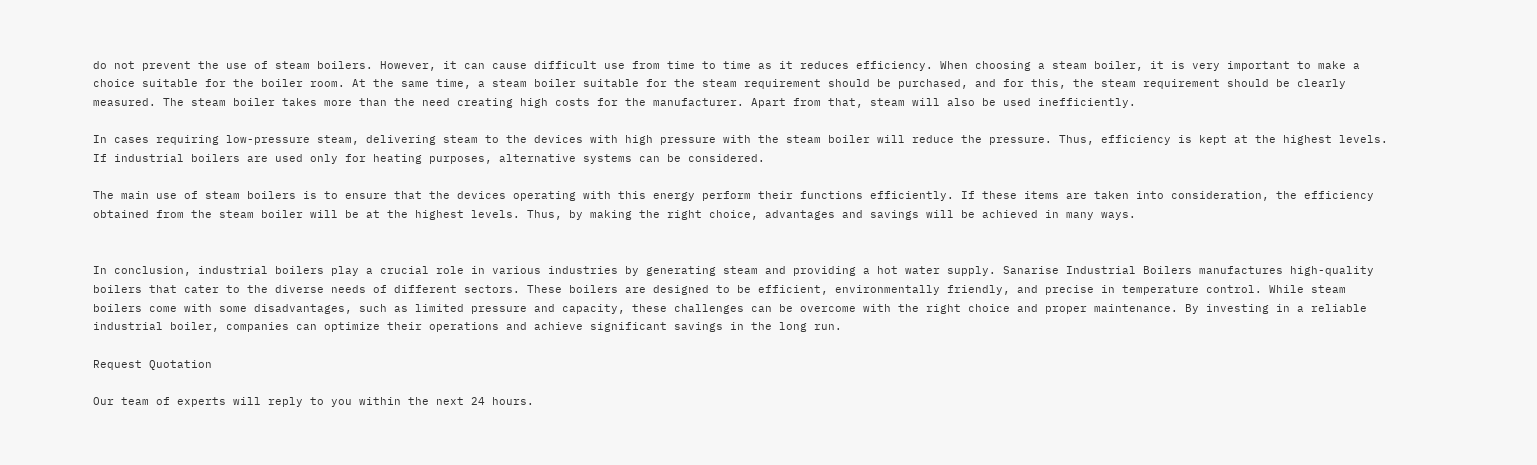do not prevent the use of steam boilers. However, it can cause difficult use from time to time as it reduces efficiency. When choosing a steam boiler, it is very important to make a choice suitable for the boiler room. At the same time, a steam boiler suitable for the steam requirement should be purchased, and for this, the steam requirement should be clearly measured. The steam boiler takes more than the need creating high costs for the manufacturer. Apart from that, steam will also be used inefficiently.

In cases requiring low-pressure steam, delivering steam to the devices with high pressure with the steam boiler will reduce the pressure. Thus, efficiency is kept at the highest levels. If industrial boilers are used only for heating purposes, alternative systems can be considered.

The main use of steam boilers is to ensure that the devices operating with this energy perform their functions efficiently. If these items are taken into consideration, the efficiency obtained from the steam boiler will be at the highest levels. Thus, by making the right choice, advantages and savings will be achieved in many ways.


In conclusion, industrial boilers play a crucial role in various industries by generating steam and providing a hot water supply. Sanarise Industrial Boilers manufactures high-quality boilers that cater to the diverse needs of different sectors. These boilers are designed to be efficient, environmentally friendly, and precise in temperature control. While steam boilers come with some disadvantages, such as limited pressure and capacity, these challenges can be overcome with the right choice and proper maintenance. By investing in a reliable industrial boiler, companies can optimize their operations and achieve significant savings in the long run.

Request Quotation

Our team of experts will reply to you within the next 24 hours.